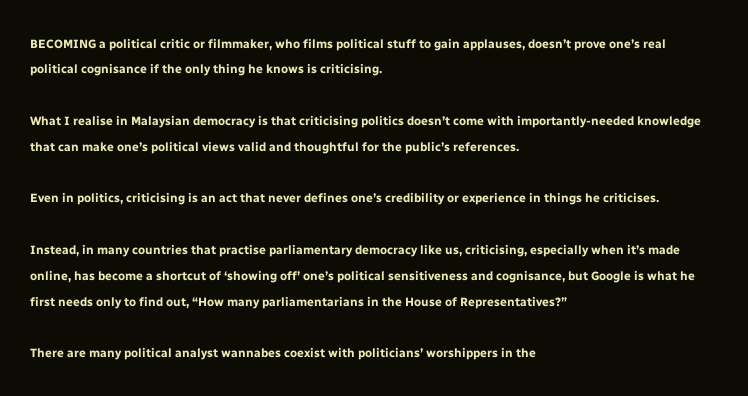BECOMING a political critic or filmmaker, who films political stuff to gain applauses, doesn’t prove one’s real political cognisance if the only thing he knows is criticising.

What I realise in Malaysian democracy is that criticising politics doesn’t come with importantly-needed knowledge that can make one’s political views valid and thoughtful for the public’s references.

Even in politics, criticising is an act that never defines one’s credibility or experience in things he criticises.

Instead, in many countries that practise parliamentary democracy like us, criticising, especially when it’s made online, has become a shortcut of ‘showing off’ one’s political sensitiveness and cognisance, but Google is what he first needs only to find out, “How many parliamentarians in the House of Representatives?”

There are many political analyst wannabes coexist with politicians’ worshippers in the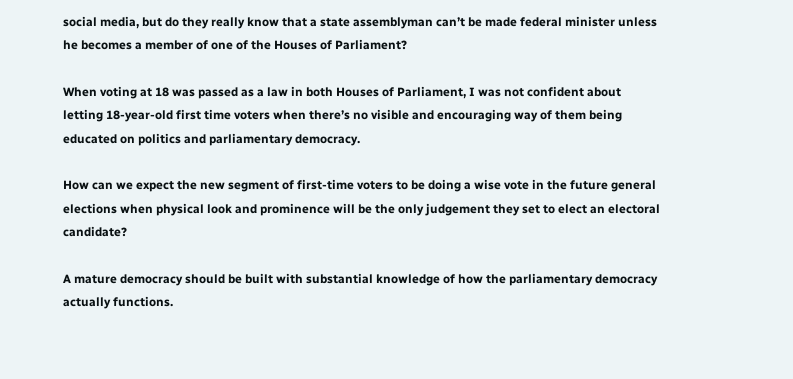social media, but do they really know that a state assemblyman can’t be made federal minister unless he becomes a member of one of the Houses of Parliament?

When voting at 18 was passed as a law in both Houses of Parliament, I was not confident about letting 18-year-old first time voters when there’s no visible and encouraging way of them being educated on politics and parliamentary democracy.

How can we expect the new segment of first-time voters to be doing a wise vote in the future general elections when physical look and prominence will be the only judgement they set to elect an electoral candidate?

A mature democracy should be built with substantial knowledge of how the parliamentary democracy actually functions.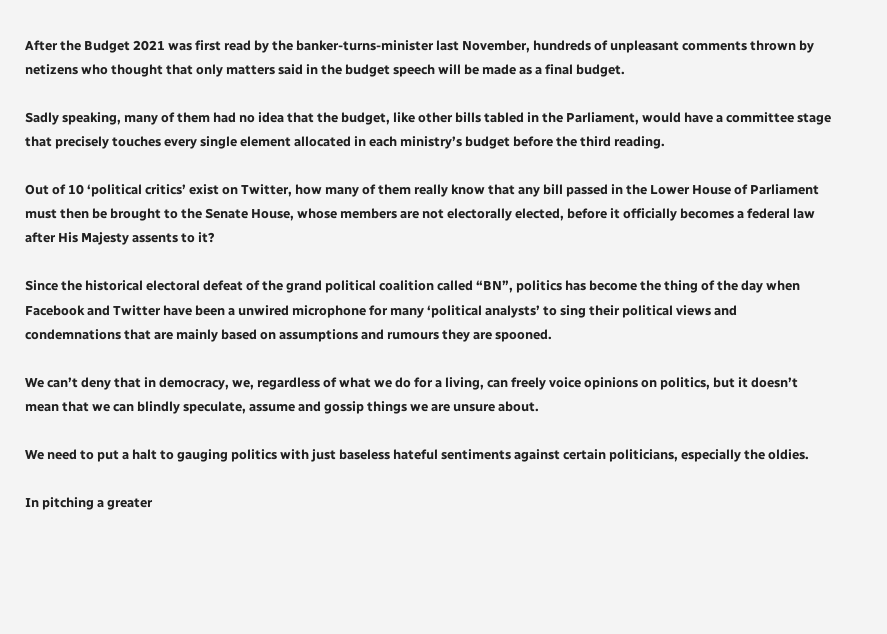After the Budget 2021 was first read by the banker-turns-minister last November, hundreds of unpleasant comments thrown by netizens who thought that only matters said in the budget speech will be made as a final budget.

Sadly speaking, many of them had no idea that the budget, like other bills tabled in the Parliament, would have a committee stage that precisely touches every single element allocated in each ministry’s budget before the third reading.

Out of 10 ‘political critics’ exist on Twitter, how many of them really know that any bill passed in the Lower House of Parliament must then be brought to the Senate House, whose members are not electorally elected, before it officially becomes a federal law after His Majesty assents to it?

Since the historical electoral defeat of the grand political coalition called “BN”, politics has become the thing of the day when Facebook and Twitter have been a unwired microphone for many ‘political analysts’ to sing their political views and condemnations that are mainly based on assumptions and rumours they are spooned.

We can’t deny that in democracy, we, regardless of what we do for a living, can freely voice opinions on politics, but it doesn’t mean that we can blindly speculate, assume and gossip things we are unsure about.

We need to put a halt to gauging politics with just baseless hateful sentiments against certain politicians, especially the oldies.

In pitching a greater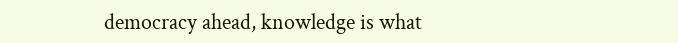democracy ahead, knowledge is what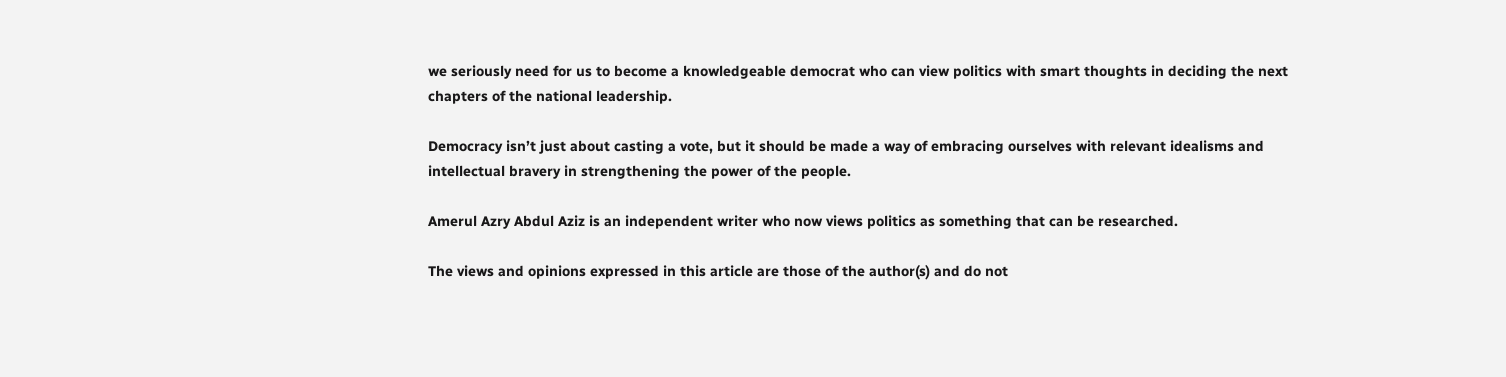we seriously need for us to become a knowledgeable democrat who can view politics with smart thoughts in deciding the next chapters of the national leadership.

Democracy isn’t just about casting a vote, but it should be made a way of embracing ourselves with relevant idealisms and intellectual bravery in strengthening the power of the people.

Amerul Azry Abdul Aziz is an independent writer who now views politics as something that can be researched.

The views and opinions expressed in this article are those of the author(s) and do not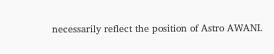necessarily reflect the position of Astro AWANI.